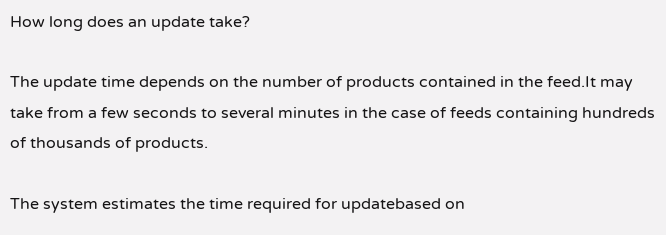How long does an update take?

The update time depends on the number of products contained in the feed.It may take from a few seconds to several minutes in the case of feeds containing hundreds of thousands of products.

The system estimates the time required for updatebased on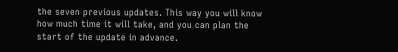the seven previous updates. This way you will know how much time it will take, and you can plan the start of the update in advance.